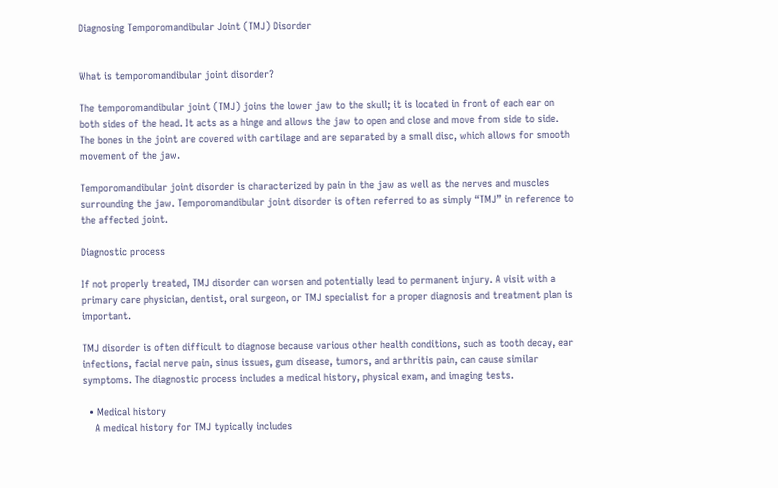Diagnosing Temporomandibular Joint (TMJ) Disorder


What is temporomandibular joint disorder?

The temporomandibular joint (TMJ) joins the lower jaw to the skull; it is located in front of each ear on both sides of the head. It acts as a hinge and allows the jaw to open and close and move from side to side. The bones in the joint are covered with cartilage and are separated by a small disc, which allows for smooth movement of the jaw.

Temporomandibular joint disorder is characterized by pain in the jaw as well as the nerves and muscles surrounding the jaw. Temporomandibular joint disorder is often referred to as simply “TMJ” in reference to the affected joint.

Diagnostic process

If not properly treated, TMJ disorder can worsen and potentially lead to permanent injury. A visit with a primary care physician, dentist, oral surgeon, or TMJ specialist for a proper diagnosis and treatment plan is important.

TMJ disorder is often difficult to diagnose because various other health conditions, such as tooth decay, ear infections, facial nerve pain, sinus issues, gum disease, tumors, and arthritis pain, can cause similar symptoms. The diagnostic process includes a medical history, physical exam, and imaging tests.

  • Medical history
    A medical history for TMJ typically includes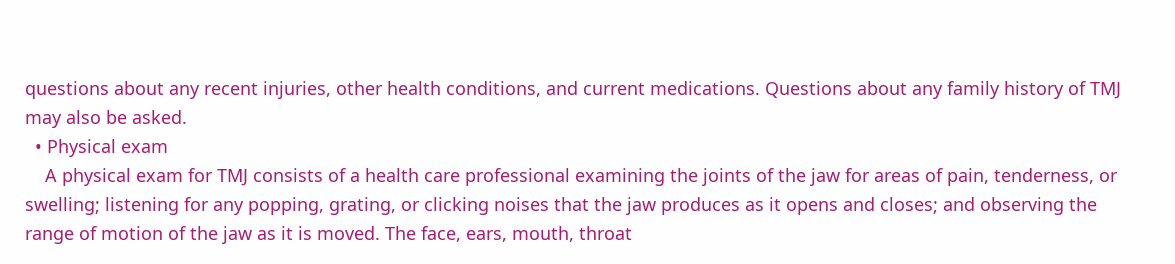questions about any recent injuries, other health conditions, and current medications. Questions about any family history of TMJ may also be asked.
  • Physical exam
    A physical exam for TMJ consists of a health care professional examining the joints of the jaw for areas of pain, tenderness, or swelling; listening for any popping, grating, or clicking noises that the jaw produces as it opens and closes; and observing the range of motion of the jaw as it is moved. The face, ears, mouth, throat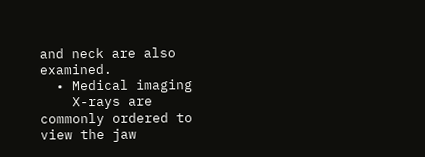and neck are also examined.
  • Medical imaging
    X-rays are commonly ordered to view the jaw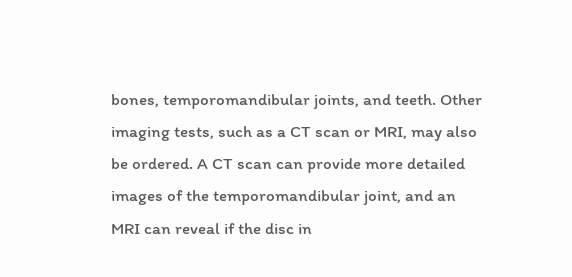bones, temporomandibular joints, and teeth. Other imaging tests, such as a CT scan or MRI, may also be ordered. A CT scan can provide more detailed images of the temporomandibular joint, and an MRI can reveal if the disc in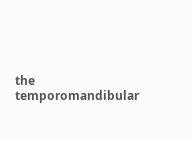the temporomandibular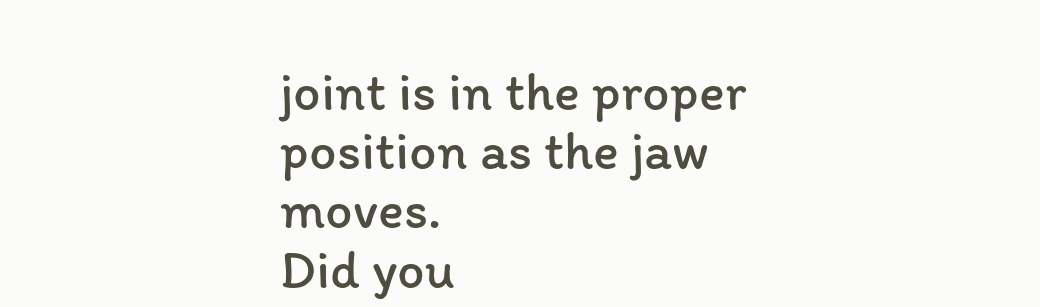joint is in the proper position as the jaw moves.
Did you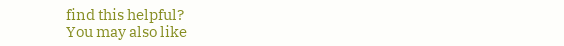find this helpful?
You may also like